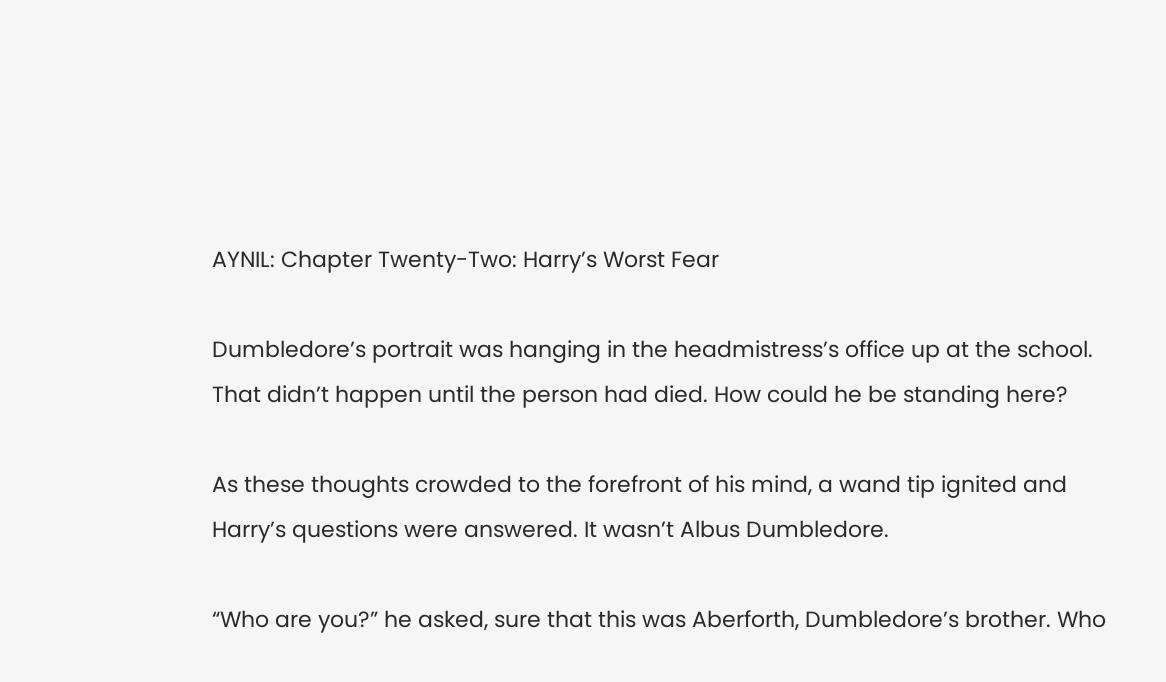AYNIL: Chapter Twenty-Two: Harry’s Worst Fear

Dumbledore’s portrait was hanging in the headmistress’s office up at the school. That didn’t happen until the person had died. How could he be standing here?

As these thoughts crowded to the forefront of his mind, a wand tip ignited and Harry’s questions were answered. It wasn’t Albus Dumbledore.

“Who are you?” he asked, sure that this was Aberforth, Dumbledore’s brother. Who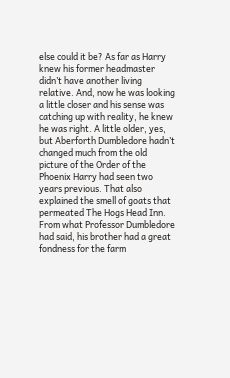else could it be? As far as Harry knew his former headmaster didn’t have another living relative. And, now he was looking a little closer and his sense was catching up with reality, he knew he was right. A little older, yes, but Aberforth Dumbledore hadn’t changed much from the old picture of the Order of the Phoenix Harry had seen two years previous. That also explained the smell of goats that permeated The Hogs Head Inn. From what Professor Dumbledore had said, his brother had a great fondness for the farm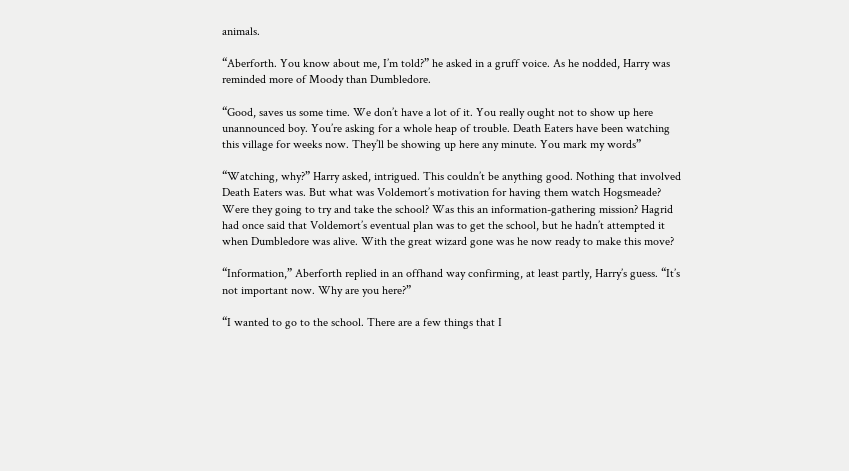animals.

“Aberforth. You know about me, I’m told?” he asked in a gruff voice. As he nodded, Harry was reminded more of Moody than Dumbledore.

“Good, saves us some time. We don’t have a lot of it. You really ought not to show up here unannounced boy. You’re asking for a whole heap of trouble. Death Eaters have been watching this village for weeks now. They’ll be showing up here any minute. You mark my words”

“Watching, why?” Harry asked, intrigued. This couldn’t be anything good. Nothing that involved Death Eaters was. But what was Voldemort’s motivation for having them watch Hogsmeade? Were they going to try and take the school? Was this an information-gathering mission? Hagrid had once said that Voldemort’s eventual plan was to get the school, but he hadn’t attempted it when Dumbledore was alive. With the great wizard gone was he now ready to make this move?

“Information,” Aberforth replied in an offhand way confirming, at least partly, Harry’s guess. “It’s not important now. Why are you here?”

“I wanted to go to the school. There are a few things that I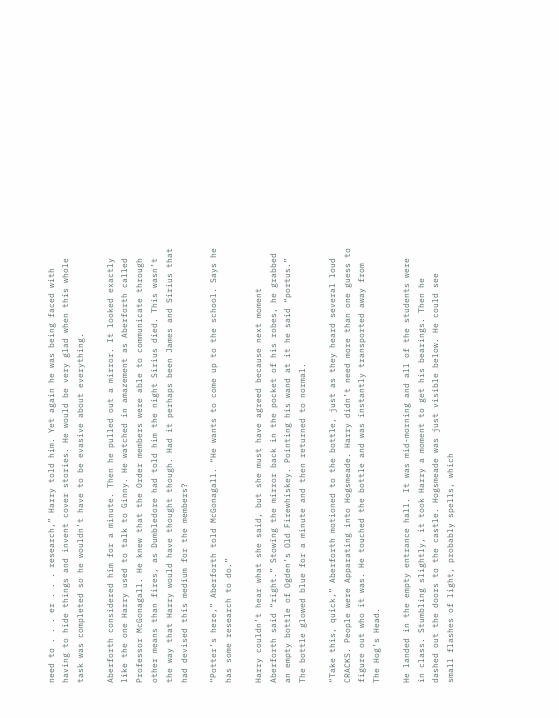need to . . . er . . . research,” Harry told him. Yet again he was being faced with having to hide things and invent cover stories. He would be very glad when this whole task was completed so he wouldn’t have to be evasive about everything.

Aberforth considered him for a minute. Then he pulled out a mirror. It looked exactly like the one Harry used to talk to Ginny. He watched in amazement as Aberforth called Professor McGonagall. He knew that the Order members were able to communicate through other means than fires, as Dumbledore had told him the night Sirius died. This wasn’t the way that Harry would have thought though. Had it perhaps been James and Sirius that had devised this medium for the members?

“Potter’s here,” Aberforth told McGonagall. “He wants to come up to the school. Says he has some research to do.”

Harry couldn’t hear what she said, but she must have agreed because next moment Aberforth said “right.” Stowing the mirror back in the pocket of his robes, he grabbed an empty bottle of Ogden’s Old Firewhiskey. Pointing his wand at it he said “portus.” The bottle glowed blue for a minute and then returned to normal.

“Take this, quick,” Aberforth motioned to the bottle, just as they heard several loud CRACKS. People were Apparating into Hogsmeade. Harry didn’t need more than one guess to figure out who it was. He touched the bottle and was instantly transported away from The Hog’s Head.

He landed in the empty entrance hall. It was mid-morning and all of the students were in class. Stumbling slightly, it took Harry a moment to get his bearings. Then he dashed out the doors to the castle. Hogsmeade was just visible below. He could see small flashes of light, probably spells, which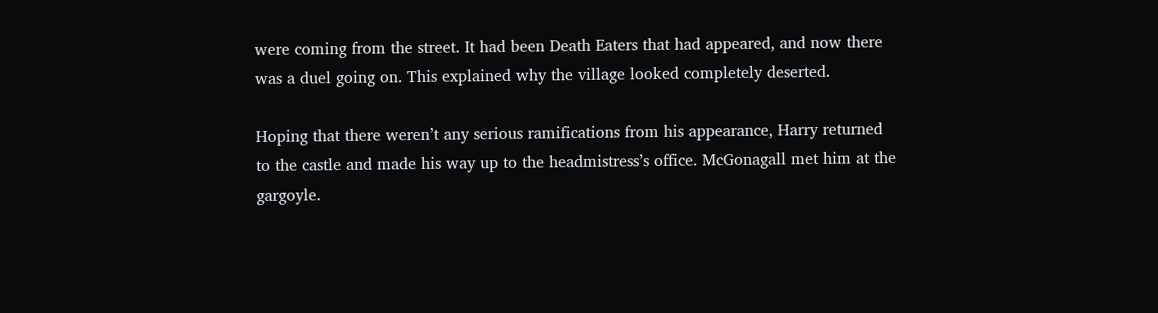were coming from the street. It had been Death Eaters that had appeared, and now there was a duel going on. This explained why the village looked completely deserted.

Hoping that there weren’t any serious ramifications from his appearance, Harry returned to the castle and made his way up to the headmistress’s office. McGonagall met him at the gargoyle.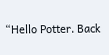“Hello Potter. Back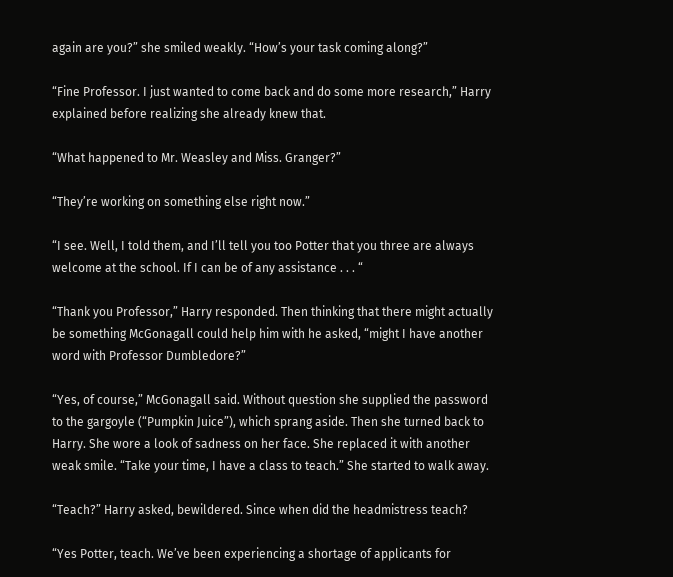again are you?” she smiled weakly. “How’s your task coming along?”

“Fine Professor. I just wanted to come back and do some more research,” Harry explained before realizing she already knew that.

“What happened to Mr. Weasley and Miss. Granger?”

“They’re working on something else right now.”

“I see. Well, I told them, and I’ll tell you too Potter that you three are always welcome at the school. If I can be of any assistance . . . “

“Thank you Professor,” Harry responded. Then thinking that there might actually be something McGonagall could help him with he asked, “might I have another word with Professor Dumbledore?”

“Yes, of course,” McGonagall said. Without question she supplied the password to the gargoyle (“Pumpkin Juice”), which sprang aside. Then she turned back to Harry. She wore a look of sadness on her face. She replaced it with another weak smile. “Take your time, I have a class to teach.” She started to walk away.

“Teach?” Harry asked, bewildered. Since when did the headmistress teach?

“Yes Potter, teach. We’ve been experiencing a shortage of applicants for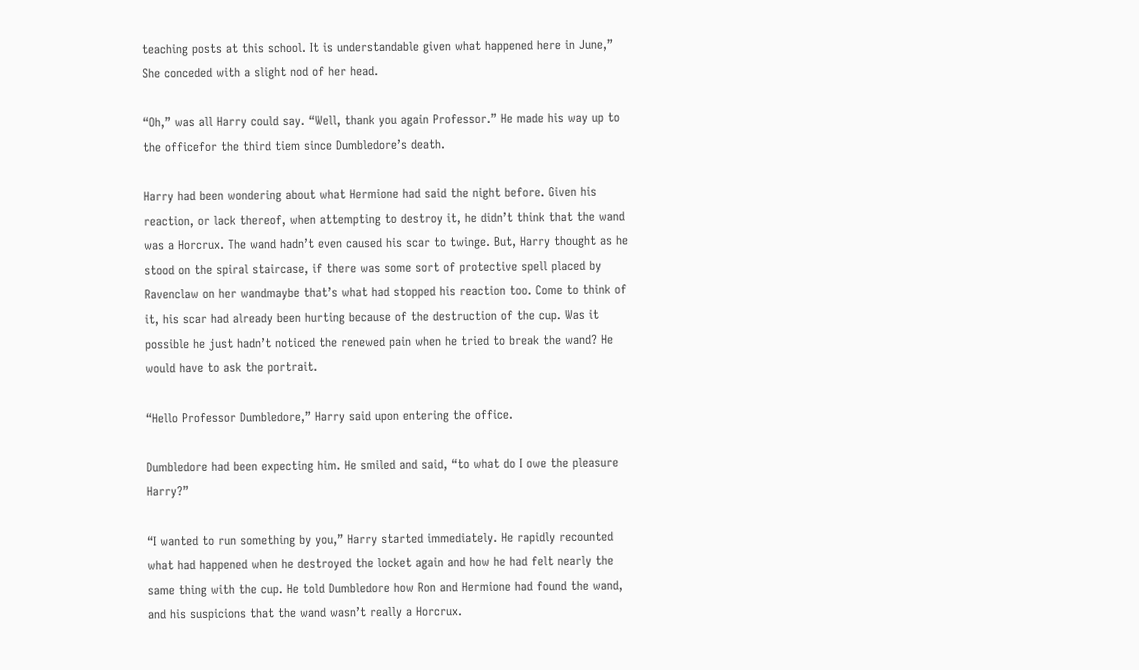teaching posts at this school. It is understandable given what happened here in June,” She conceded with a slight nod of her head.

“Oh,” was all Harry could say. “Well, thank you again Professor.” He made his way up to the officefor the third tiem since Dumbledore’s death.

Harry had been wondering about what Hermione had said the night before. Given his reaction, or lack thereof, when attempting to destroy it, he didn’t think that the wand was a Horcrux. The wand hadn’t even caused his scar to twinge. But, Harry thought as he stood on the spiral staircase, if there was some sort of protective spell placed by Ravenclaw on her wandmaybe that’s what had stopped his reaction too. Come to think of it, his scar had already been hurting because of the destruction of the cup. Was it possible he just hadn’t noticed the renewed pain when he tried to break the wand? He would have to ask the portrait.

“Hello Professor Dumbledore,” Harry said upon entering the office.

Dumbledore had been expecting him. He smiled and said, “to what do I owe the pleasure Harry?”

“I wanted to run something by you,” Harry started immediately. He rapidly recounted what had happened when he destroyed the locket again and how he had felt nearly the same thing with the cup. He told Dumbledore how Ron and Hermione had found the wand, and his suspicions that the wand wasn’t really a Horcrux.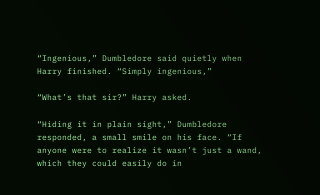“Ingenious,” Dumbledore said quietly when Harry finished. “Simply ingenious,”

“What’s that sir?” Harry asked.

“Hiding it in plain sight,” Dumbledore responded, a small smile on his face. “If anyone were to realize it wasn’t just a wand, which they could easily do in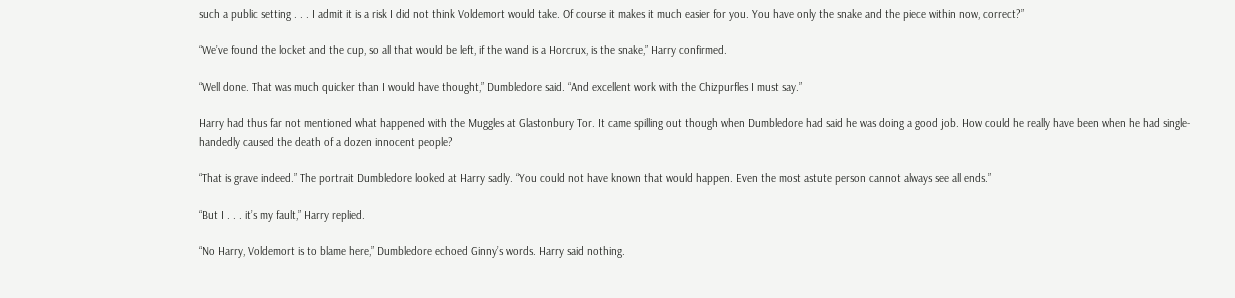such a public setting . . . I admit it is a risk I did not think Voldemort would take. Of course it makes it much easier for you. You have only the snake and the piece within now, correct?”

“We’ve found the locket and the cup, so all that would be left, if the wand is a Horcrux, is the snake,” Harry confirmed.

“Well done. That was much quicker than I would have thought,” Dumbledore said. “And excellent work with the Chizpurfles I must say.”

Harry had thus far not mentioned what happened with the Muggles at Glastonbury Tor. It came spilling out though when Dumbledore had said he was doing a good job. How could he really have been when he had single-handedly caused the death of a dozen innocent people?

“That is grave indeed.” The portrait Dumbledore looked at Harry sadly. “You could not have known that would happen. Even the most astute person cannot always see all ends.”

“But I . . . it’s my fault,” Harry replied.

“No Harry, Voldemort is to blame here,” Dumbledore echoed Ginny’s words. Harry said nothing.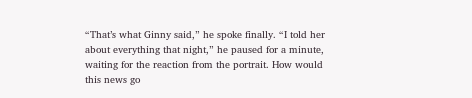“That’s what Ginny said,” he spoke finally. “I told her about everything that night,” he paused for a minute, waiting for the reaction from the portrait. How would this news go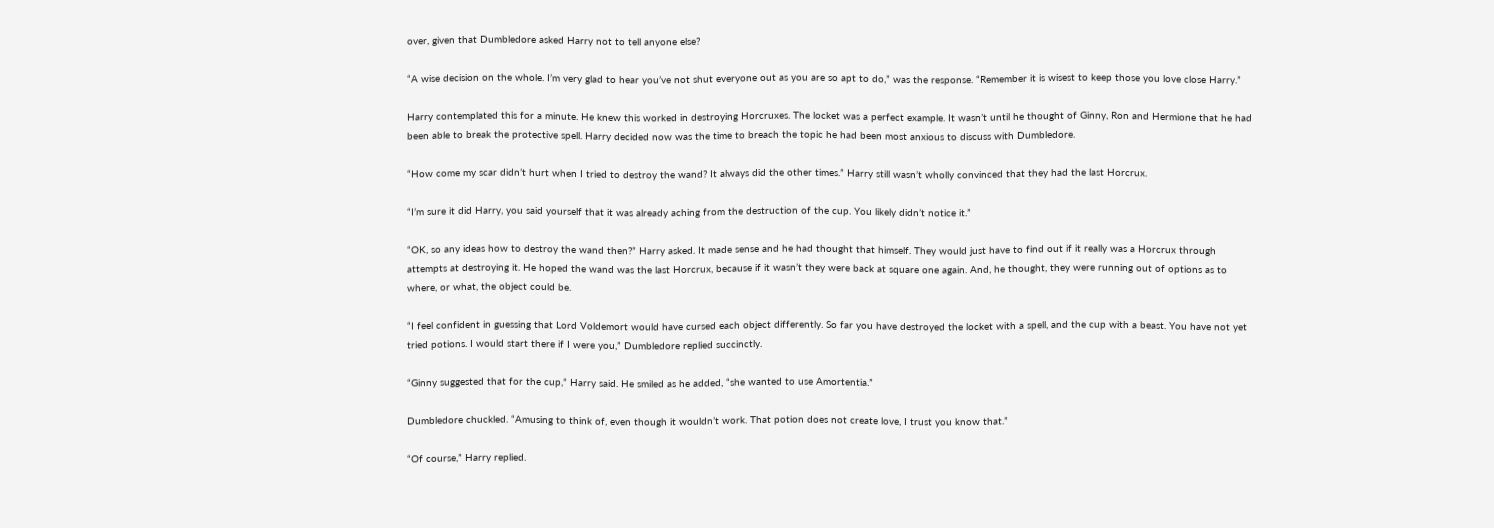over, given that Dumbledore asked Harry not to tell anyone else?

“A wise decision on the whole. I’m very glad to hear you’ve not shut everyone out as you are so apt to do,” was the response. “Remember it is wisest to keep those you love close Harry.”

Harry contemplated this for a minute. He knew this worked in destroying Horcruxes. The locket was a perfect example. It wasn’t until he thought of Ginny, Ron and Hermione that he had been able to break the protective spell. Harry decided now was the time to breach the topic he had been most anxious to discuss with Dumbledore.

“How come my scar didn’t hurt when I tried to destroy the wand? It always did the other times.” Harry still wasn’t wholly convinced that they had the last Horcrux.

“I’m sure it did Harry, you said yourself that it was already aching from the destruction of the cup. You likely didn’t notice it.”

“OK, so any ideas how to destroy the wand then?” Harry asked. It made sense and he had thought that himself. They would just have to find out if it really was a Horcrux through attempts at destroying it. He hoped the wand was the last Horcrux, because if it wasn’t they were back at square one again. And, he thought, they were running out of options as to where, or what, the object could be.

“I feel confident in guessing that Lord Voldemort would have cursed each object differently. So far you have destroyed the locket with a spell, and the cup with a beast. You have not yet tried potions. I would start there if I were you,” Dumbledore replied succinctly.

“Ginny suggested that for the cup,” Harry said. He smiled as he added, “she wanted to use Amortentia.”

Dumbledore chuckled. “Amusing to think of, even though it wouldn’t work. That potion does not create love, I trust you know that.”

“Of course,” Harry replied.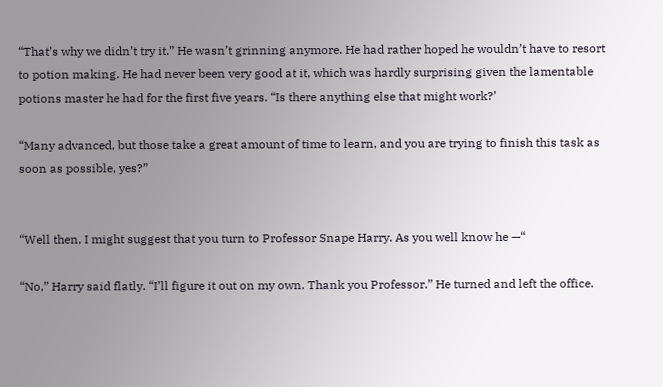“That’s why we didn’t try it.” He wasn’t grinning anymore. He had rather hoped he wouldn’t have to resort to potion making. He had never been very good at it, which was hardly surprising given the lamentable potions master he had for the first five years. “Is there anything else that might work?’

“Many advanced, but those take a great amount of time to learn, and you are trying to finish this task as soon as possible, yes?”


“Well then, I might suggest that you turn to Professor Snape Harry. As you well know he —“

“No,” Harry said flatly. “I’ll figure it out on my own. Thank you Professor.” He turned and left the office.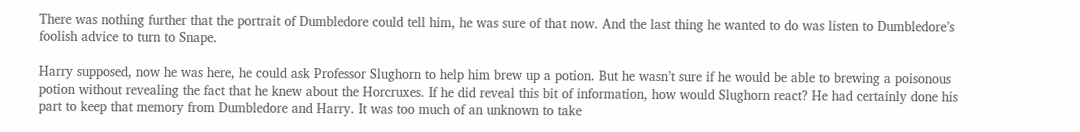There was nothing further that the portrait of Dumbledore could tell him, he was sure of that now. And the last thing he wanted to do was listen to Dumbledore’s foolish advice to turn to Snape.

Harry supposed, now he was here, he could ask Professor Slughorn to help him brew up a potion. But he wasn’t sure if he would be able to brewing a poisonous potion without revealing the fact that he knew about the Horcruxes. If he did reveal this bit of information, how would Slughorn react? He had certainly done his part to keep that memory from Dumbledore and Harry. It was too much of an unknown to take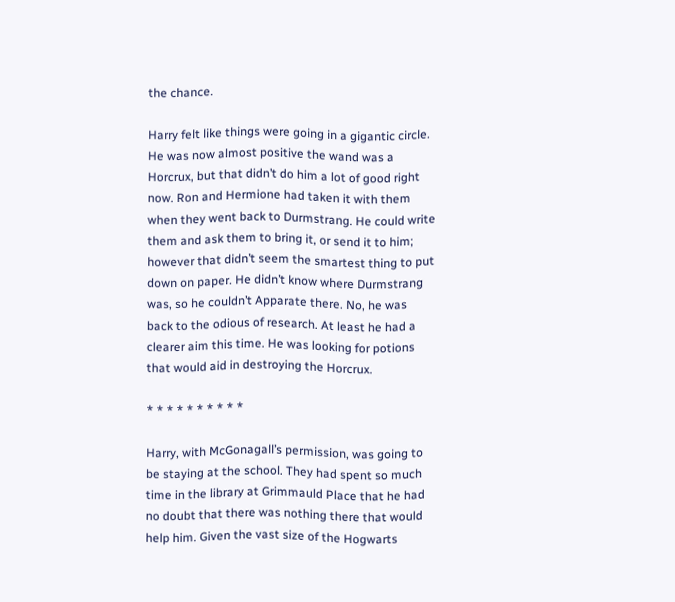the chance.

Harry felt like things were going in a gigantic circle. He was now almost positive the wand was a Horcrux, but that didn’t do him a lot of good right now. Ron and Hermione had taken it with them when they went back to Durmstrang. He could write them and ask them to bring it, or send it to him; however that didn’t seem the smartest thing to put down on paper. He didn’t know where Durmstrang was, so he couldn’t Apparate there. No, he was back to the odious of research. At least he had a clearer aim this time. He was looking for potions that would aid in destroying the Horcrux.

* * * * * * * * * *

Harry, with McGonagall’s permission, was going to be staying at the school. They had spent so much time in the library at Grimmauld Place that he had no doubt that there was nothing there that would help him. Given the vast size of the Hogwarts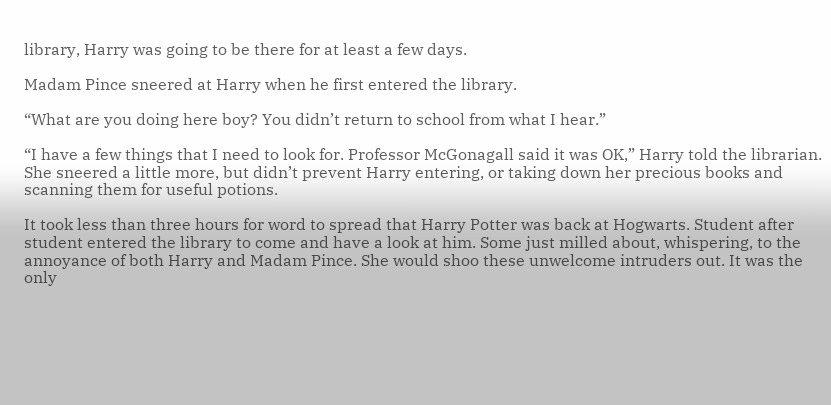library, Harry was going to be there for at least a few days.

Madam Pince sneered at Harry when he first entered the library.

“What are you doing here boy? You didn’t return to school from what I hear.”

“I have a few things that I need to look for. Professor McGonagall said it was OK,” Harry told the librarian. She sneered a little more, but didn’t prevent Harry entering, or taking down her precious books and scanning them for useful potions.

It took less than three hours for word to spread that Harry Potter was back at Hogwarts. Student after student entered the library to come and have a look at him. Some just milled about, whispering, to the annoyance of both Harry and Madam Pince. She would shoo these unwelcome intruders out. It was the only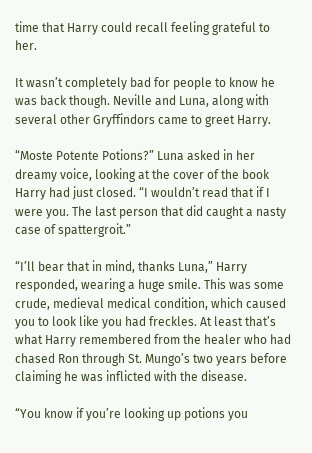time that Harry could recall feeling grateful to her.

It wasn’t completely bad for people to know he was back though. Neville and Luna, along with several other Gryffindors came to greet Harry.

“Moste Potente Potions?” Luna asked in her dreamy voice, looking at the cover of the book Harry had just closed. “I wouldn’t read that if I were you. The last person that did caught a nasty case of spattergroit.”

“I’ll bear that in mind, thanks Luna,” Harry responded, wearing a huge smile. This was some crude, medieval medical condition, which caused you to look like you had freckles. At least that’s what Harry remembered from the healer who had chased Ron through St. Mungo’s two years before claiming he was inflicted with the disease.

“You know if you’re looking up potions you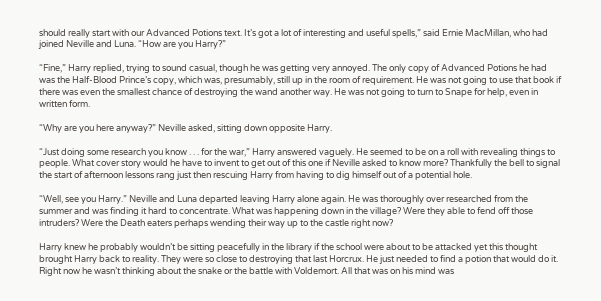should really start with our Advanced Potions text. It’s got a lot of interesting and useful spells,” said Ernie MacMillan, who had joined Neville and Luna. “How are you Harry?”

“Fine,” Harry replied, trying to sound casual, though he was getting very annoyed. The only copy of Advanced Potions he had was the Half-Blood Prince’s copy, which was, presumably, still up in the room of requirement. He was not going to use that book if there was even the smallest chance of destroying the wand another way. He was not going to turn to Snape for help, even in written form.

“Why are you here anyway?” Neville asked, sitting down opposite Harry.

“Just doing some research you know . . . for the war,” Harry answered vaguely. He seemed to be on a roll with revealing things to people. What cover story would he have to invent to get out of this one if Neville asked to know more? Thankfully the bell to signal the start of afternoon lessons rang just then rescuing Harry from having to dig himself out of a potential hole.

“Well, see you Harry.” Neville and Luna departed leaving Harry alone again. He was thoroughly over researched from the summer and was finding it hard to concentrate. What was happening down in the village? Were they able to fend off those intruders? Were the Death eaters perhaps wending their way up to the castle right now?

Harry knew he probably wouldn’t be sitting peacefully in the library if the school were about to be attacked yet this thought brought Harry back to reality. They were so close to destroying that last Horcrux. He just needed to find a potion that would do it. Right now he wasn’t thinking about the snake or the battle with Voldemort. All that was on his mind was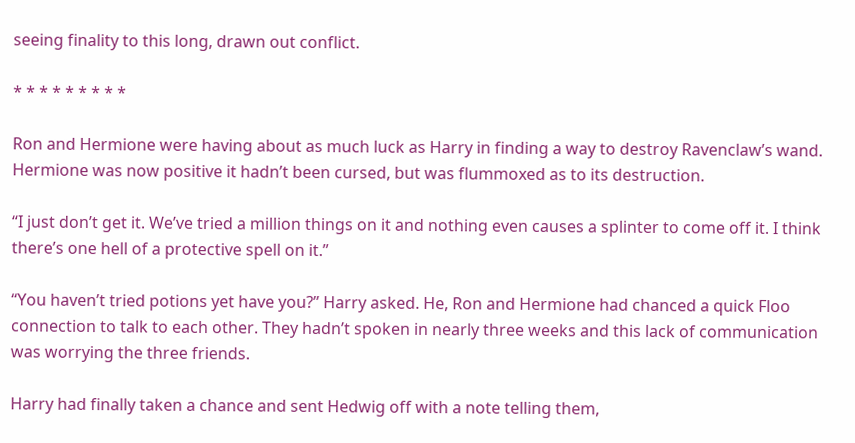seeing finality to this long, drawn out conflict.

* * * * * * * * *

Ron and Hermione were having about as much luck as Harry in finding a way to destroy Ravenclaw’s wand. Hermione was now positive it hadn’t been cursed, but was flummoxed as to its destruction.

“I just don’t get it. We’ve tried a million things on it and nothing even causes a splinter to come off it. I think there’s one hell of a protective spell on it.”

“You haven’t tried potions yet have you?” Harry asked. He, Ron and Hermione had chanced a quick Floo connection to talk to each other. They hadn’t spoken in nearly three weeks and this lack of communication was worrying the three friends.

Harry had finally taken a chance and sent Hedwig off with a note telling them,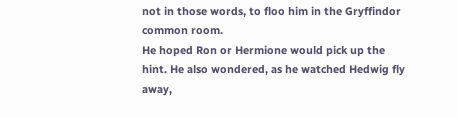not in those words, to floo him in the Gryffindor common room.
He hoped Ron or Hermione would pick up the hint. He also wondered, as he watched Hedwig fly away,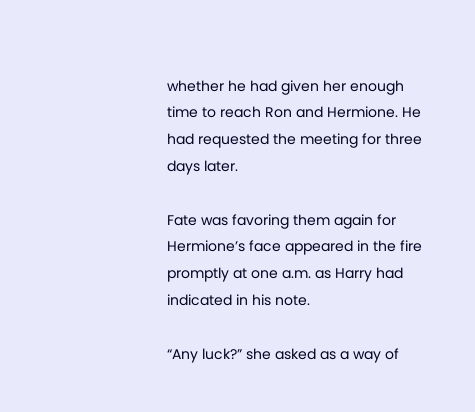whether he had given her enough time to reach Ron and Hermione. He had requested the meeting for three days later.

Fate was favoring them again for Hermione’s face appeared in the fire promptly at one a.m. as Harry had indicated in his note.

“Any luck?” she asked as a way of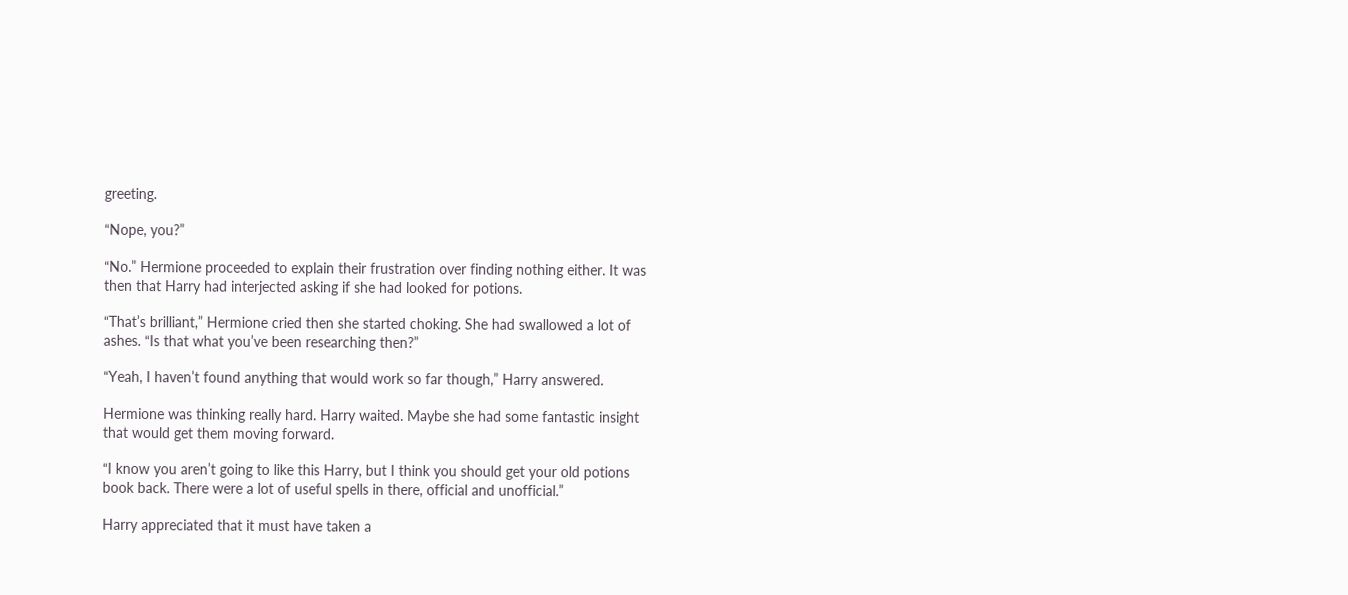greeting.

“Nope, you?”

“No.” Hermione proceeded to explain their frustration over finding nothing either. It was then that Harry had interjected asking if she had looked for potions.

“That’s brilliant,” Hermione cried then she started choking. She had swallowed a lot of ashes. “Is that what you’ve been researching then?”

“Yeah, I haven’t found anything that would work so far though,” Harry answered.

Hermione was thinking really hard. Harry waited. Maybe she had some fantastic insight that would get them moving forward.

“I know you aren’t going to like this Harry, but I think you should get your old potions book back. There were a lot of useful spells in there, official and unofficial.”

Harry appreciated that it must have taken a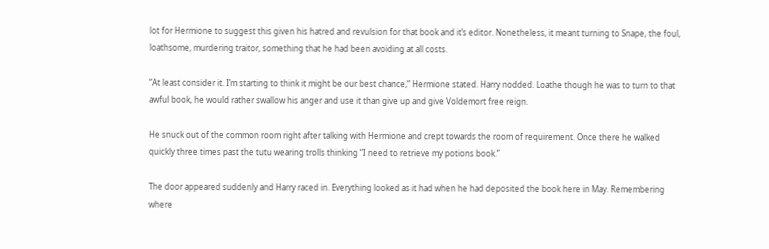lot for Hermione to suggest this given his hatred and revulsion for that book and it’s editor. Nonetheless, it meant turning to Snape, the foul, loathsome, murdering traitor, something that he had been avoiding at all costs.

“At least consider it. I’m starting to think it might be our best chance,” Hermione stated. Harry nodded. Loathe though he was to turn to that awful book, he would rather swallow his anger and use it than give up and give Voldemort free reign.

He snuck out of the common room right after talking with Hermione and crept towards the room of requirement. Once there he walked quickly three times past the tutu wearing trolls thinking “I need to retrieve my potions book.”

The door appeared suddenly and Harry raced in. Everything looked as it had when he had deposited the book here in May. Remembering where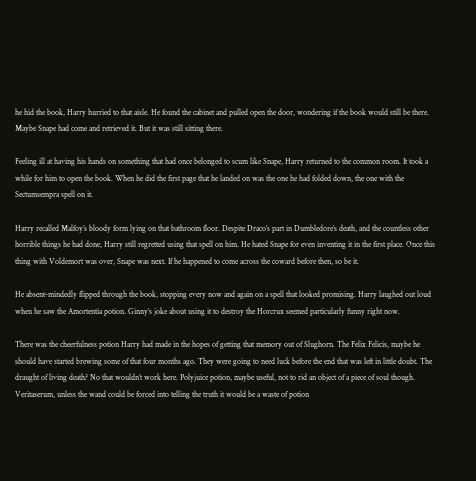he hid the book, Harry hurried to that aisle. He found the cabinet and pulled open the door, wondering if the book would still be there. Maybe Snape had come and retrieved it. But it was still sitting there.

Feeling ill at having his hands on something that had once belonged to scum like Snape, Harry returned to the common room. It took a while for him to open the book. When he did the first page that he landed on was the one he had folded down, the one with the Sectumsempra spell on it.

Harry recalled Malfoy’s bloody form lying on that bathroom floor. Despite Draco’s part in Dumbledore’s death, and the countless other horrible things he had done, Harry still regretted using that spell on him. He hated Snape for even inventing it in the first place. Once this thing with Voldemort was over, Snape was next. If he happened to come across the coward before then, so be it.

He absent-mindedly flipped through the book, stopping every now and again on a spell that looked promising. Harry laughed out loud when he saw the Amortentia potion. Ginny’s joke about using it to destroy the Horcrux seemed particularly funny right now.

There was the cheerfulness potion Harry had made in the hopes of getting that memory out of Slughorn. The Felix Felicis, maybe he should have started brewing some of that four months ago. They were going to need luck before the end that was left in little doubt. The draught of living death? No that wouldn’t work here. Polyjuice potion, maybe useful, not to rid an object of a piece of soul though. Veritaserum, unless the wand could be forced into telling the truth it would be a waste of potion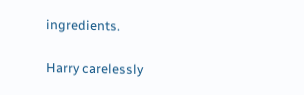ingredients.

Harry carelessly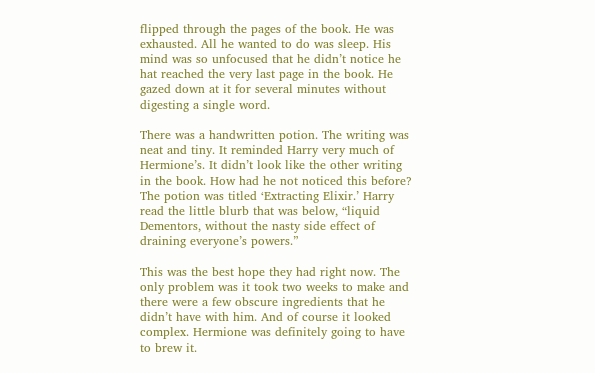flipped through the pages of the book. He was exhausted. All he wanted to do was sleep. His mind was so unfocused that he didn’t notice he hat reached the very last page in the book. He gazed down at it for several minutes without digesting a single word.

There was a handwritten potion. The writing was neat and tiny. It reminded Harry very much of Hermione’s. It didn’t look like the other writing in the book. How had he not noticed this before? The potion was titled ‘Extracting Elixir.’ Harry read the little blurb that was below, “liquid Dementors, without the nasty side effect of draining everyone’s powers.”

This was the best hope they had right now. The only problem was it took two weeks to make and there were a few obscure ingredients that he didn’t have with him. And of course it looked complex. Hermione was definitely going to have to brew it.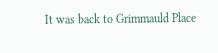It was back to Grimmauld Place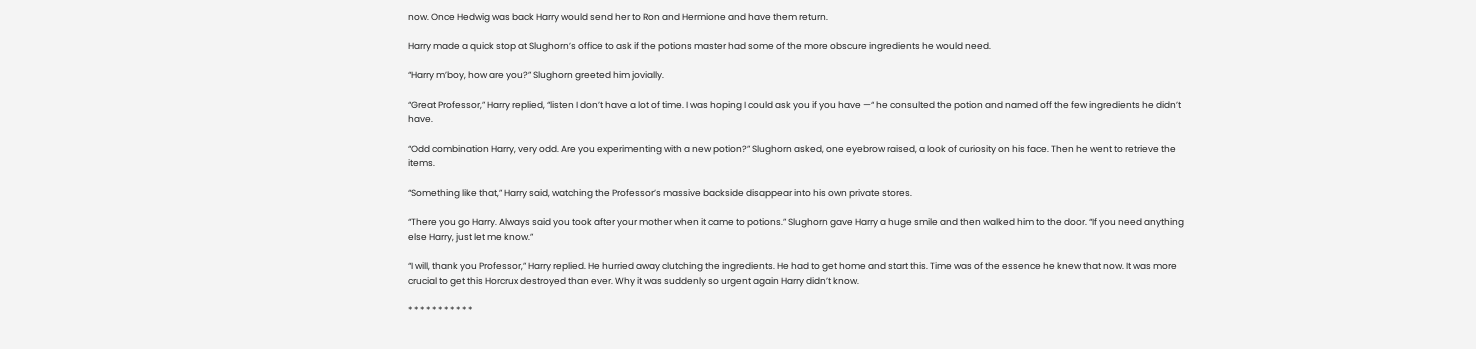now. Once Hedwig was back Harry would send her to Ron and Hermione and have them return.

Harry made a quick stop at Slughorn’s office to ask if the potions master had some of the more obscure ingredients he would need.

“Harry m’boy, how are you?” Slughorn greeted him jovially.

“Great Professor,” Harry replied, “listen I don’t have a lot of time. I was hoping I could ask you if you have —“ he consulted the potion and named off the few ingredients he didn’t have.

“Odd combination Harry, very odd. Are you experimenting with a new potion?” Slughorn asked, one eyebrow raised, a look of curiosity on his face. Then he went to retrieve the items.

“Something like that,” Harry said, watching the Professor’s massive backside disappear into his own private stores.

“There you go Harry. Always said you took after your mother when it came to potions.” Slughorn gave Harry a huge smile and then walked him to the door. “If you need anything else Harry, just let me know.”

“I will, thank you Professor,” Harry replied. He hurried away clutching the ingredients. He had to get home and start this. Time was of the essence he knew that now. It was more crucial to get this Horcrux destroyed than ever. Why it was suddenly so urgent again Harry didn’t know.

* * * * * * * * * * *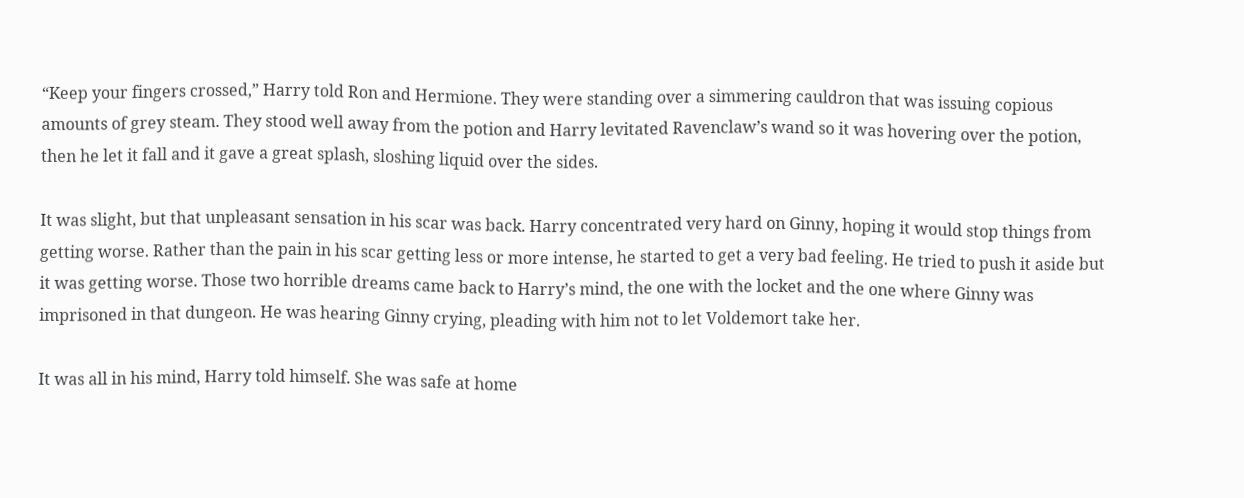“Keep your fingers crossed,” Harry told Ron and Hermione. They were standing over a simmering cauldron that was issuing copious amounts of grey steam. They stood well away from the potion and Harry levitated Ravenclaw’s wand so it was hovering over the potion, then he let it fall and it gave a great splash, sloshing liquid over the sides.

It was slight, but that unpleasant sensation in his scar was back. Harry concentrated very hard on Ginny, hoping it would stop things from getting worse. Rather than the pain in his scar getting less or more intense, he started to get a very bad feeling. He tried to push it aside but it was getting worse. Those two horrible dreams came back to Harry’s mind, the one with the locket and the one where Ginny was imprisoned in that dungeon. He was hearing Ginny crying, pleading with him not to let Voldemort take her.

It was all in his mind, Harry told himself. She was safe at home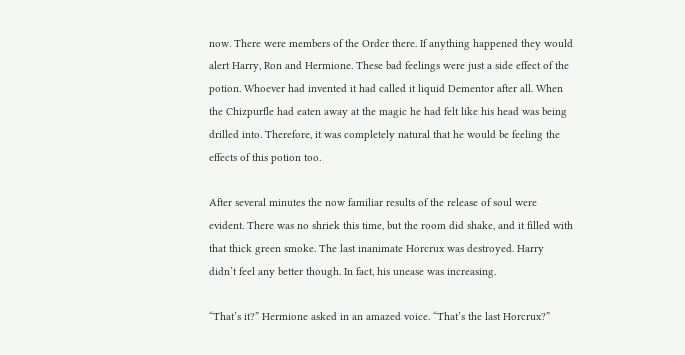now. There were members of the Order there. If anything happened they would alert Harry, Ron and Hermione. These bad feelings were just a side effect of the potion. Whoever had invented it had called it liquid Dementor after all. When the Chizpurfle had eaten away at the magic he had felt like his head was being drilled into. Therefore, it was completely natural that he would be feeling the effects of this potion too.

After several minutes the now familiar results of the release of soul were evident. There was no shriek this time, but the room did shake, and it filled with that thick green smoke. The last inanimate Horcrux was destroyed. Harry didn’t feel any better though. In fact, his unease was increasing.

“That’s it?” Hermione asked in an amazed voice. “That’s the last Horcrux?”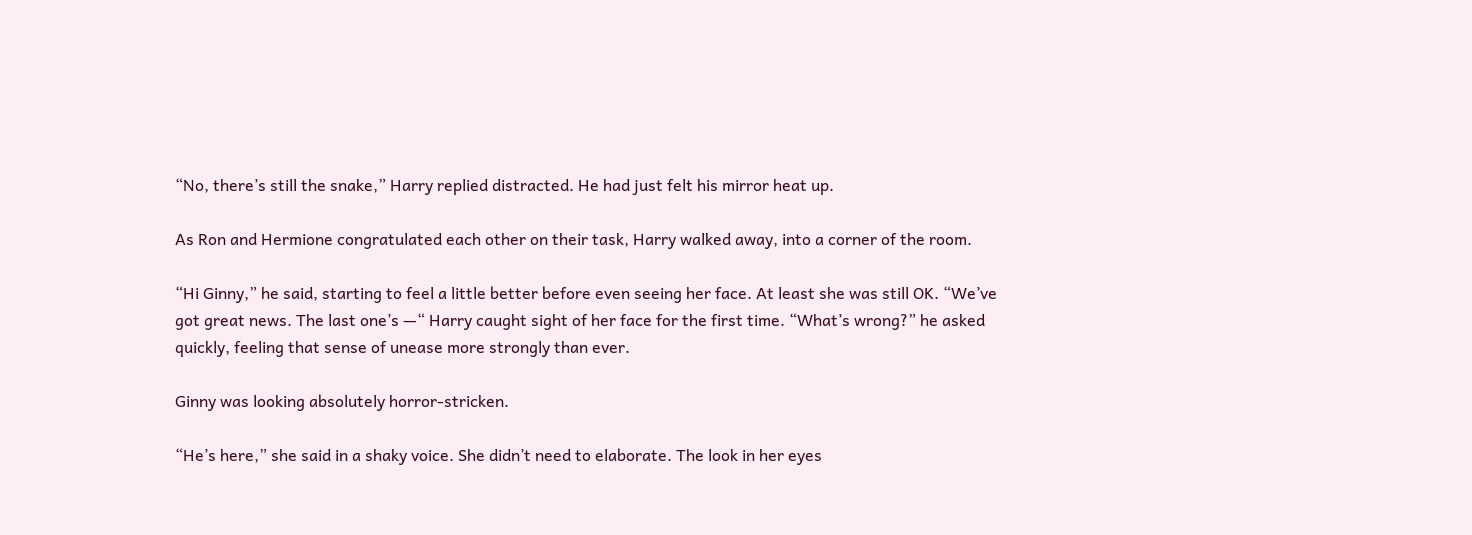“No, there’s still the snake,” Harry replied distracted. He had just felt his mirror heat up.

As Ron and Hermione congratulated each other on their task, Harry walked away, into a corner of the room.

“Hi Ginny,” he said, starting to feel a little better before even seeing her face. At least she was still OK. “We’ve got great news. The last one’s —“ Harry caught sight of her face for the first time. “What’s wrong?” he asked quickly, feeling that sense of unease more strongly than ever.

Ginny was looking absolutely horror-stricken.

“He’s here,” she said in a shaky voice. She didn’t need to elaborate. The look in her eyes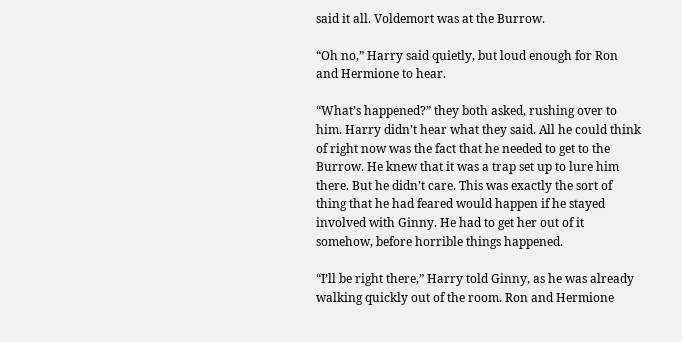said it all. Voldemort was at the Burrow.

“Oh no,” Harry said quietly, but loud enough for Ron and Hermione to hear.

“What’s happened?” they both asked, rushing over to him. Harry didn’t hear what they said. All he could think of right now was the fact that he needed to get to the Burrow. He knew that it was a trap set up to lure him there. But he didn’t care. This was exactly the sort of thing that he had feared would happen if he stayed involved with Ginny. He had to get her out of it somehow, before horrible things happened.

“I’ll be right there,” Harry told Ginny, as he was already walking quickly out of the room. Ron and Hermione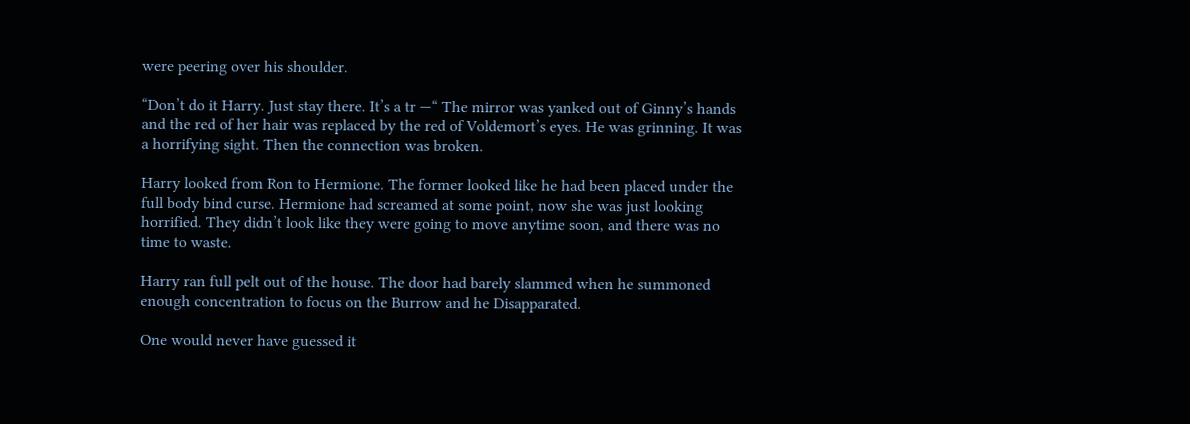were peering over his shoulder.

“Don’t do it Harry. Just stay there. It’s a tr —“ The mirror was yanked out of Ginny’s hands and the red of her hair was replaced by the red of Voldemort’s eyes. He was grinning. It was a horrifying sight. Then the connection was broken.

Harry looked from Ron to Hermione. The former looked like he had been placed under the full body bind curse. Hermione had screamed at some point, now she was just looking horrified. They didn’t look like they were going to move anytime soon, and there was no time to waste.

Harry ran full pelt out of the house. The door had barely slammed when he summoned enough concentration to focus on the Burrow and he Disapparated.

One would never have guessed it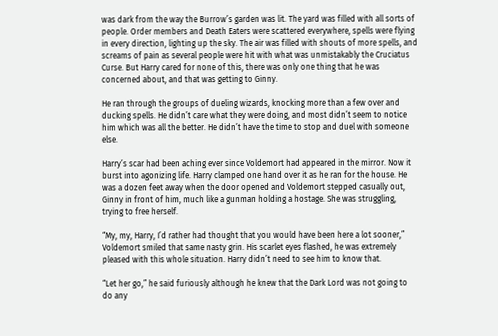was dark from the way the Burrow’s garden was lit. The yard was filled with all sorts of people. Order members and Death Eaters were scattered everywhere, spells were flying in every direction, lighting up the sky. The air was filled with shouts of more spells, and screams of pain as several people were hit with what was unmistakably the Cruciatus Curse. But Harry cared for none of this, there was only one thing that he was concerned about, and that was getting to Ginny.

He ran through the groups of dueling wizards, knocking more than a few over and ducking spells. He didn’t care what they were doing, and most didn’t seem to notice him which was all the better. He didn’t have the time to stop and duel with someone else.

Harry’s scar had been aching ever since Voldemort had appeared in the mirror. Now it burst into agonizing life. Harry clamped one hand over it as he ran for the house. He was a dozen feet away when the door opened and Voldemort stepped casually out, Ginny in front of him, much like a gunman holding a hostage. She was struggling, trying to free herself.

“My, my, Harry, I’d rather had thought that you would have been here a lot sooner,” Voldemort smiled that same nasty grin. His scarlet eyes flashed, he was extremely pleased with this whole situation. Harry didn’t need to see him to know that.

“Let her go,” he said furiously although he knew that the Dark Lord was not going to do any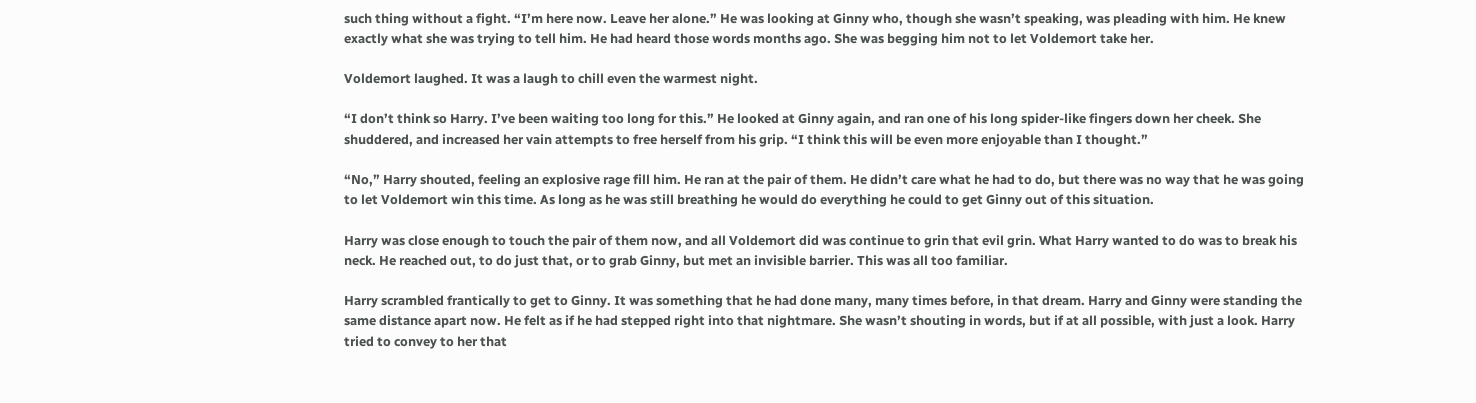such thing without a fight. “I’m here now. Leave her alone.” He was looking at Ginny who, though she wasn’t speaking, was pleading with him. He knew exactly what she was trying to tell him. He had heard those words months ago. She was begging him not to let Voldemort take her.

Voldemort laughed. It was a laugh to chill even the warmest night.

“I don’t think so Harry. I’ve been waiting too long for this.” He looked at Ginny again, and ran one of his long spider-like fingers down her cheek. She shuddered, and increased her vain attempts to free herself from his grip. “I think this will be even more enjoyable than I thought.”

“No,” Harry shouted, feeling an explosive rage fill him. He ran at the pair of them. He didn’t care what he had to do, but there was no way that he was going to let Voldemort win this time. As long as he was still breathing he would do everything he could to get Ginny out of this situation.

Harry was close enough to touch the pair of them now, and all Voldemort did was continue to grin that evil grin. What Harry wanted to do was to break his neck. He reached out, to do just that, or to grab Ginny, but met an invisible barrier. This was all too familiar.

Harry scrambled frantically to get to Ginny. It was something that he had done many, many times before, in that dream. Harry and Ginny were standing the same distance apart now. He felt as if he had stepped right into that nightmare. She wasn’t shouting in words, but if at all possible, with just a look. Harry tried to convey to her that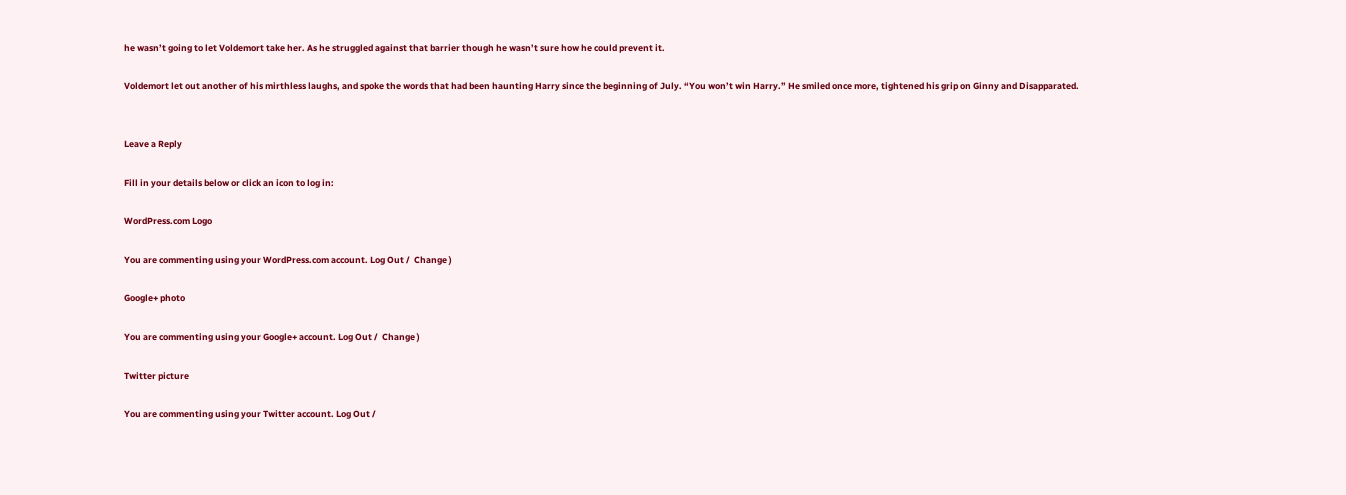he wasn’t going to let Voldemort take her. As he struggled against that barrier though he wasn’t sure how he could prevent it.

Voldemort let out another of his mirthless laughs, and spoke the words that had been haunting Harry since the beginning of July. “You won’t win Harry.” He smiled once more, tightened his grip on Ginny and Disapparated.


Leave a Reply

Fill in your details below or click an icon to log in:

WordPress.com Logo

You are commenting using your WordPress.com account. Log Out /  Change )

Google+ photo

You are commenting using your Google+ account. Log Out /  Change )

Twitter picture

You are commenting using your Twitter account. Log Out /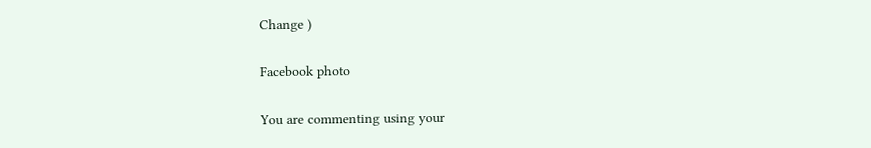Change )

Facebook photo

You are commenting using your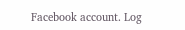Facebook account. Log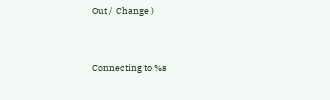Out /  Change )


Connecting to %s